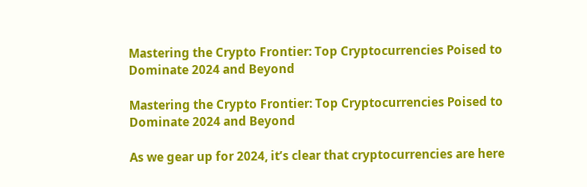Mastering the Crypto Frontier: Top Cryptocurrencies Poised to Dominate 2024 and Beyond

Mastering the Crypto Frontier: Top Cryptocurrencies Poised to Dominate 2024 and Beyond

As we gear up for 2024, it’s clear that cryptocurrencies are here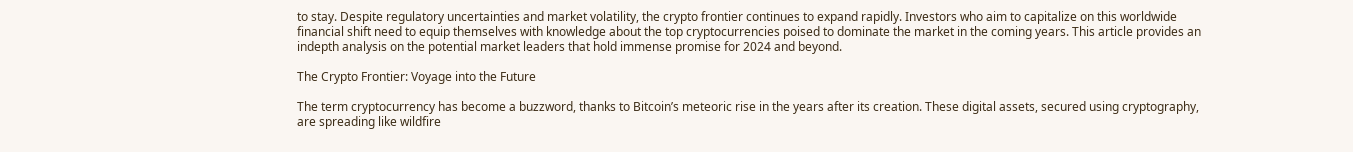to stay. Despite regulatory uncertainties and market volatility, the crypto frontier continues to expand rapidly. Investors who aim to capitalize on this worldwide financial shift need to equip themselves with knowledge about the top cryptocurrencies poised to dominate the market in the coming years. This article provides an indepth analysis on the potential market leaders that hold immense promise for 2024 and beyond.

The Crypto Frontier: Voyage into the Future

The term cryptocurrency has become a buzzword, thanks to Bitcoin’s meteoric rise in the years after its creation. These digital assets, secured using cryptography, are spreading like wildfire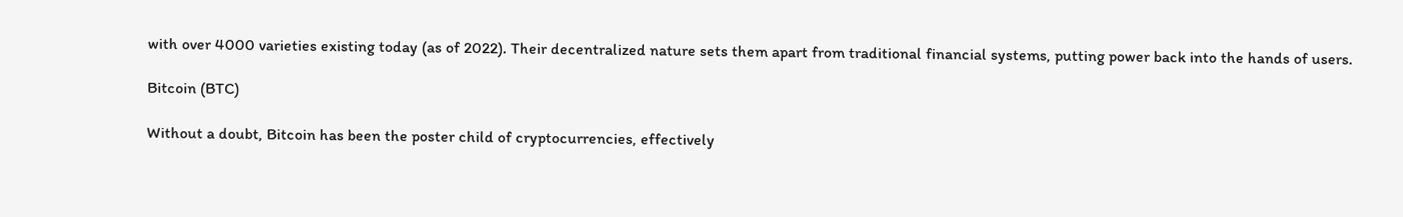with over 4000 varieties existing today (as of 2022). Their decentralized nature sets them apart from traditional financial systems, putting power back into the hands of users.

Bitcoin (BTC)

Without a doubt, Bitcoin has been the poster child of cryptocurrencies, effectively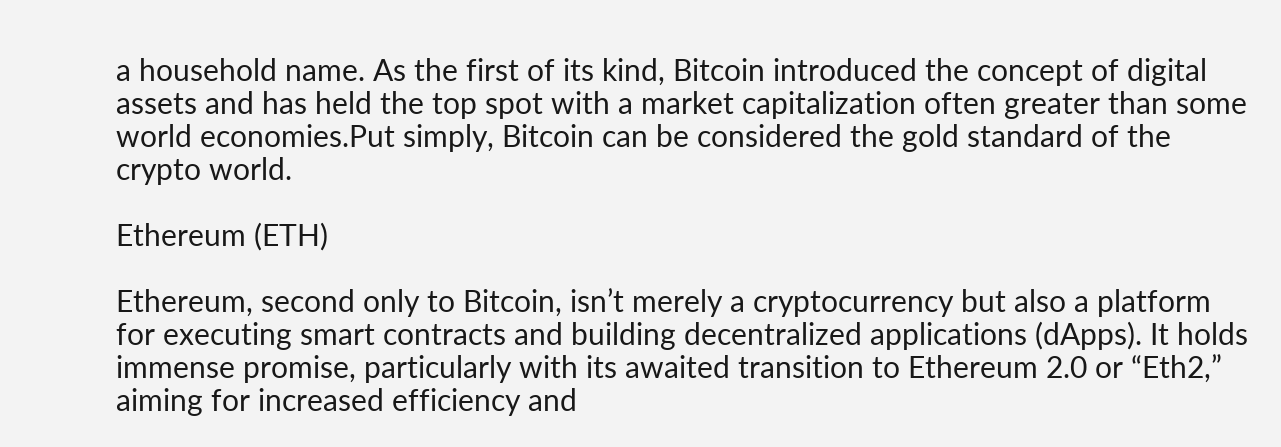a household name. As the first of its kind, Bitcoin introduced the concept of digital assets and has held the top spot with a market capitalization often greater than some world economies.Put simply, Bitcoin can be considered the gold standard of the crypto world.

Ethereum (ETH)

Ethereum, second only to Bitcoin, isn’t merely a cryptocurrency but also a platform for executing smart contracts and building decentralized applications (dApps). It holds immense promise, particularly with its awaited transition to Ethereum 2.0 or “Eth2,” aiming for increased efficiency and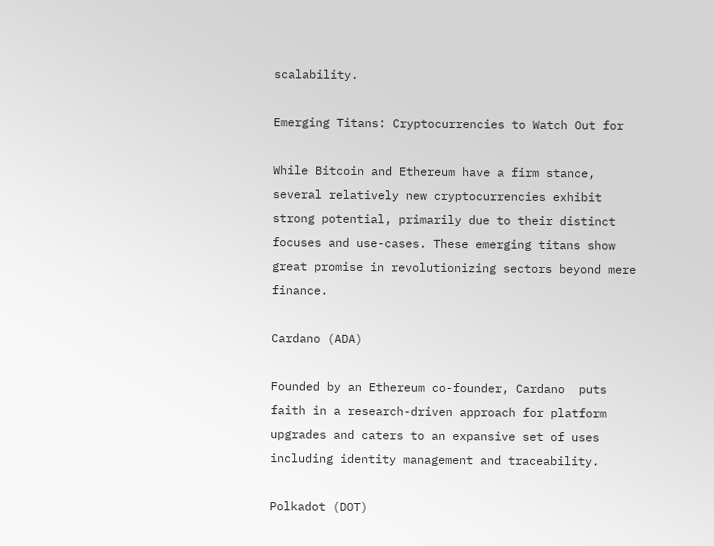scalability.

Emerging Titans: Cryptocurrencies to Watch Out for

While Bitcoin and Ethereum have a firm stance, several relatively new cryptocurrencies exhibit strong potential, primarily due to their distinct focuses and use-cases. These emerging titans show great promise in revolutionizing sectors beyond mere finance.

Cardano (ADA)

Founded by an Ethereum co-founder, Cardano  puts faith in a research-driven approach for platform upgrades and caters to an expansive set of uses including identity management and traceability.

Polkadot (DOT)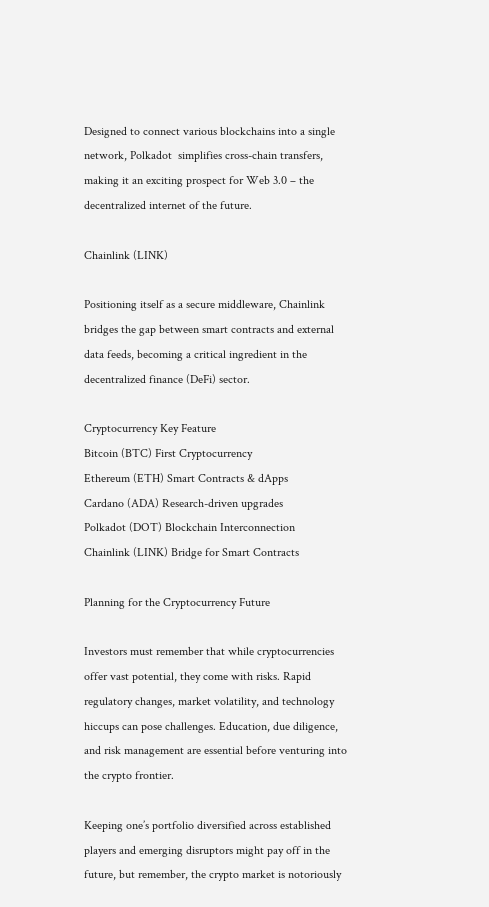Designed to connect various blockchains into a single network, Polkadot  simplifies cross-chain transfers, making it an exciting prospect for Web 3.0 – the decentralized internet of the future.

Chainlink (LINK)

Positioning itself as a secure middleware, Chainlink bridges the gap between smart contracts and external data feeds, becoming a critical ingredient in the decentralized finance (DeFi) sector.

Cryptocurrency Key Feature
Bitcoin (BTC) First Cryptocurrency
Ethereum (ETH) Smart Contracts & dApps
Cardano (ADA) Research-driven upgrades
Polkadot (DOT) Blockchain Interconnection
Chainlink (LINK) Bridge for Smart Contracts

Planning for the Cryptocurrency Future

Investors must remember that while cryptocurrencies offer vast potential, they come with risks. Rapid regulatory changes, market volatility, and technology hiccups can pose challenges. Education, due diligence, and risk management are essential before venturing into the crypto frontier.

Keeping one’s portfolio diversified across established players and emerging disruptors might pay off in the future, but remember, the crypto market is notoriously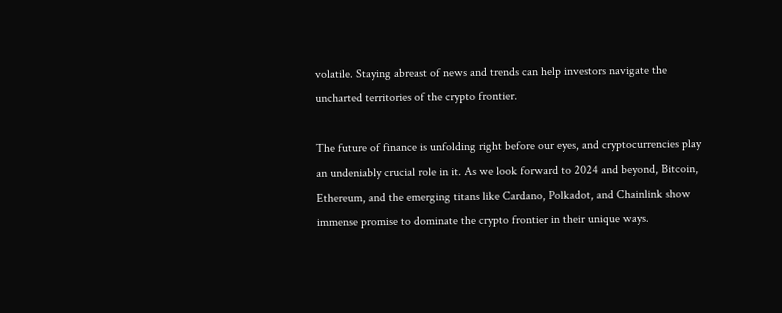volatile. Staying abreast of news and trends can help investors navigate the uncharted territories of the crypto frontier.

The future of finance is unfolding right before our eyes, and cryptocurrencies play an undeniably crucial role in it. As we look forward to 2024 and beyond, Bitcoin, Ethereum, and the emerging titans like Cardano, Polkadot, and Chainlink show immense promise to dominate the crypto frontier in their unique ways.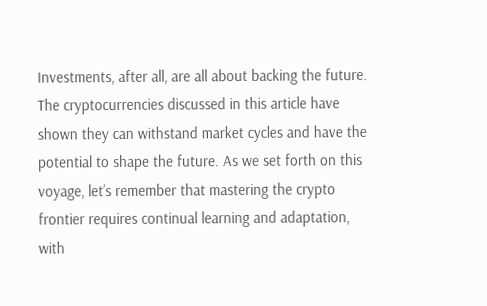Investments, after all, are all about backing the future. The cryptocurrencies discussed in this article have shown they can withstand market cycles and have the potential to shape the future. As we set forth on this voyage, let’s remember that mastering the crypto frontier requires continual learning and adaptation, with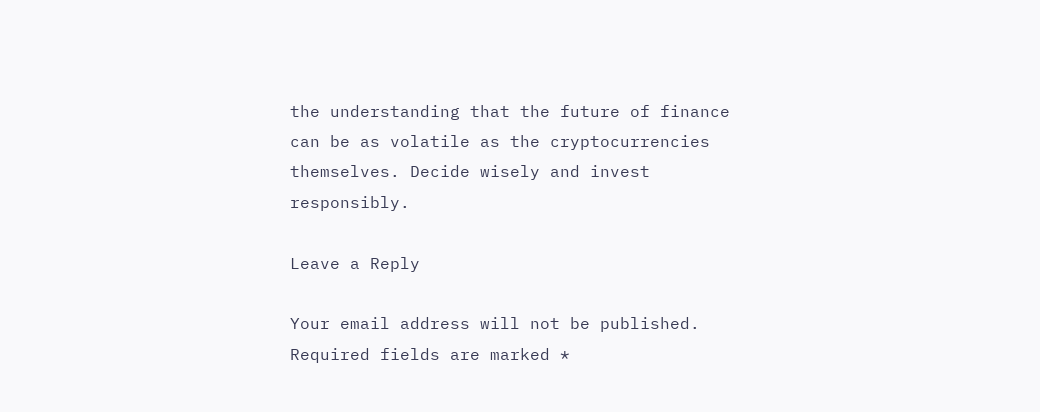the understanding that the future of finance can be as volatile as the cryptocurrencies themselves. Decide wisely and invest responsibly.

Leave a Reply

Your email address will not be published. Required fields are marked *